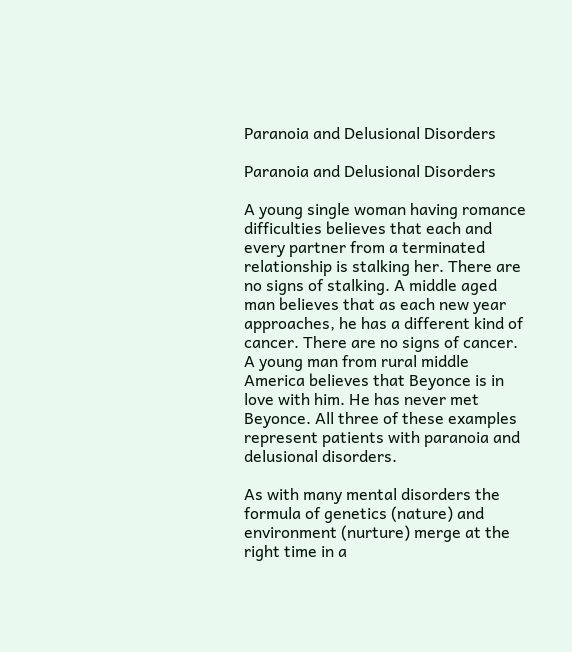Paranoia and Delusional Disorders

Paranoia and Delusional Disorders

A young single woman having romance difficulties believes that each and every partner from a terminated relationship is stalking her. There are no signs of stalking. A middle aged man believes that as each new year approaches, he has a different kind of cancer. There are no signs of cancer. A young man from rural middle America believes that Beyonce is in love with him. He has never met Beyonce. All three of these examples represent patients with paranoia and delusional disorders.

As with many mental disorders the formula of genetics (nature) and environment (nurture) merge at the right time in a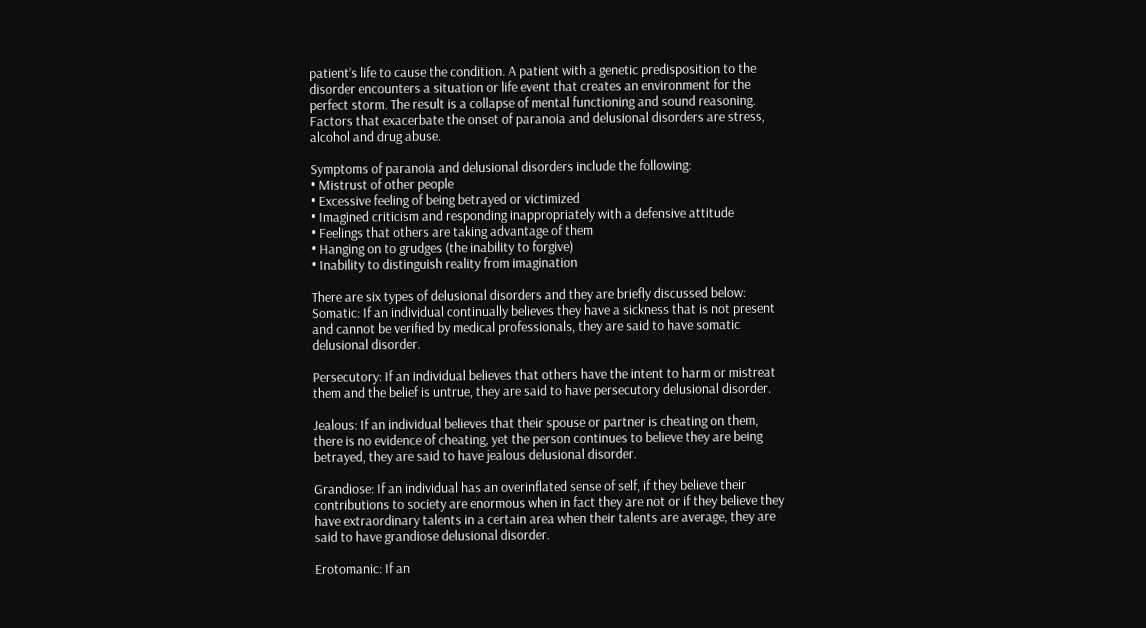patient’s life to cause the condition. A patient with a genetic predisposition to the disorder encounters a situation or life event that creates an environment for the perfect storm. The result is a collapse of mental functioning and sound reasoning. Factors that exacerbate the onset of paranoia and delusional disorders are stress, alcohol and drug abuse.

Symptoms of paranoia and delusional disorders include the following:
• Mistrust of other people
• Excessive feeling of being betrayed or victimized
• Imagined criticism and responding inappropriately with a defensive attitude
• Feelings that others are taking advantage of them
• Hanging on to grudges (the inability to forgive)
• Inability to distinguish reality from imagination

There are six types of delusional disorders and they are briefly discussed below:
Somatic: If an individual continually believes they have a sickness that is not present and cannot be verified by medical professionals, they are said to have somatic delusional disorder.

Persecutory: If an individual believes that others have the intent to harm or mistreat them and the belief is untrue, they are said to have persecutory delusional disorder.

Jealous: If an individual believes that their spouse or partner is cheating on them, there is no evidence of cheating, yet the person continues to believe they are being betrayed, they are said to have jealous delusional disorder.

Grandiose: If an individual has an overinflated sense of self, if they believe their contributions to society are enormous when in fact they are not or if they believe they have extraordinary talents in a certain area when their talents are average, they are said to have grandiose delusional disorder.

Erotomanic: If an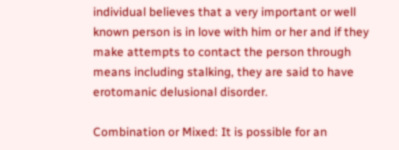individual believes that a very important or well known person is in love with him or her and if they make attempts to contact the person through means including stalking, they are said to have erotomanic delusional disorder.

Combination or Mixed: It is possible for an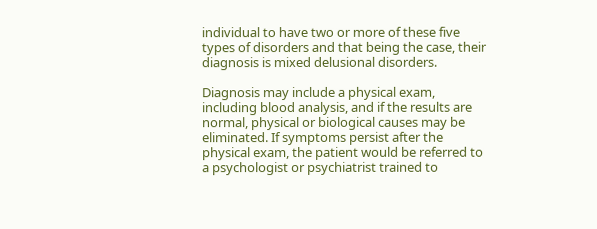individual to have two or more of these five types of disorders and that being the case, their diagnosis is mixed delusional disorders.

Diagnosis may include a physical exam, including blood analysis, and if the results are normal, physical or biological causes may be eliminated. If symptoms persist after the physical exam, the patient would be referred to a psychologist or psychiatrist trained to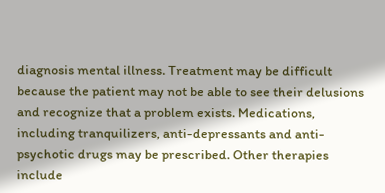diagnosis mental illness. Treatment may be difficult because the patient may not be able to see their delusions and recognize that a problem exists. Medications, including tranquilizers, anti-depressants and anti-psychotic drugs may be prescribed. Other therapies include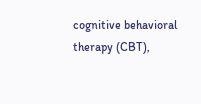cognitive behavioral therapy (CBT),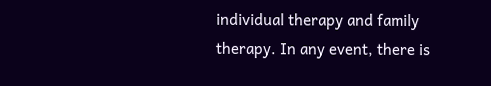individual therapy and family therapy. In any event, there is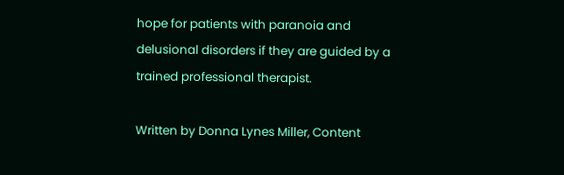hope for patients with paranoia and delusional disorders if they are guided by a trained professional therapist.

Written by Donna Lynes Miller, Content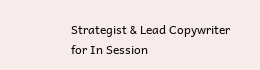Strategist & Lead Copywriter for In Session